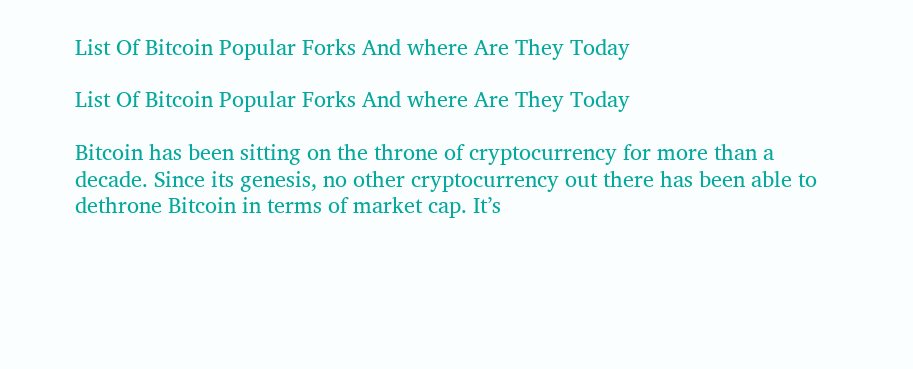List Of Bitcoin Popular Forks And where Are They Today

List Of Bitcoin Popular Forks And where Are They Today

Bitcoin has been sitting on the throne of cryptocurrency for more than a decade. Since its genesis, no other cryptocurrency out there has been able to dethrone Bitcoin in terms of market cap. It’s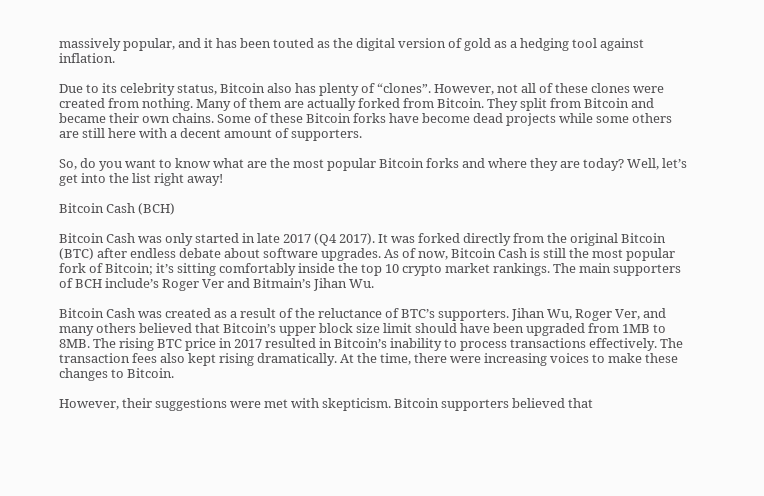massively popular, and it has been touted as the digital version of gold as a hedging tool against inflation.

Due to its celebrity status, Bitcoin also has plenty of “clones”. However, not all of these clones were created from nothing. Many of them are actually forked from Bitcoin. They split from Bitcoin and became their own chains. Some of these Bitcoin forks have become dead projects while some others are still here with a decent amount of supporters.

So, do you want to know what are the most popular Bitcoin forks and where they are today? Well, let’s get into the list right away!

Bitcoin Cash (BCH)

Bitcoin Cash was only started in late 2017 (Q4 2017). It was forked directly from the original Bitcoin (BTC) after endless debate about software upgrades. As of now, Bitcoin Cash is still the most popular fork of Bitcoin; it’s sitting comfortably inside the top 10 crypto market rankings. The main supporters of BCH include’s Roger Ver and Bitmain’s Jihan Wu.

Bitcoin Cash was created as a result of the reluctance of BTC’s supporters. Jihan Wu, Roger Ver, and many others believed that Bitcoin’s upper block size limit should have been upgraded from 1MB to 8MB. The rising BTC price in 2017 resulted in Bitcoin’s inability to process transactions effectively. The transaction fees also kept rising dramatically. At the time, there were increasing voices to make these changes to Bitcoin.

However, their suggestions were met with skepticism. Bitcoin supporters believed that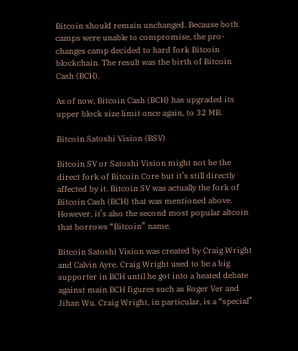Bitcoin should remain unchanged. Because both camps were unable to compromise, the pro-changes camp decided to hard fork Bitcoin blockchain. The result was the birth of Bitcoin Cash (BCH).

As of now, Bitcoin Cash (BCH) has upgraded its upper block size limit once again, to 32 MB.

Bitcoin Satoshi Vision (BSV)

Bitcoin SV or Satoshi Vision might not be the direct fork of Bitcoin Core but it’s still directly affected by it. Bitcoin SV was actually the fork of Bitcoin Cash (BCH) that was mentioned above. However, it’s also the second most popular altcoin that borrows “Bitcoin” name.

Bitcoin Satoshi Vision was created by Craig Wright and Calvin Ayre. Craig Wright used to be a big supporter in BCH until he got into a heated debate against main BCH figures such as Roger Ver and Jihan Wu. Craig Wright, in particular, is a “special”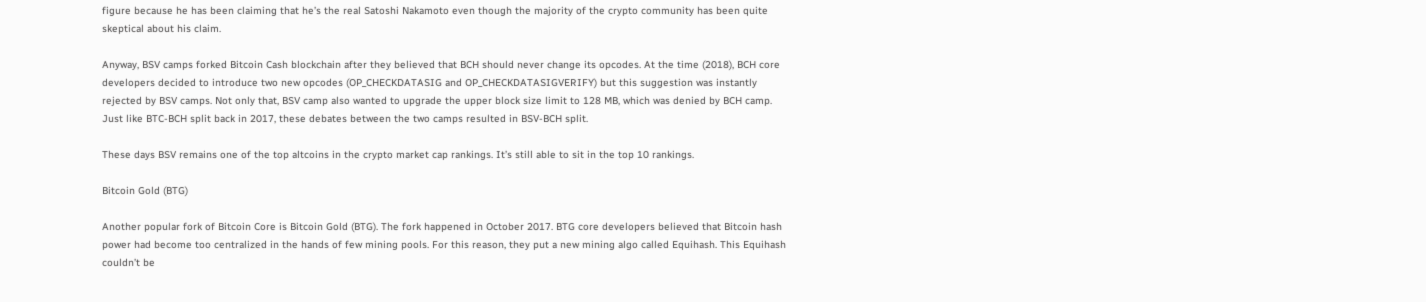figure because he has been claiming that he’s the real Satoshi Nakamoto even though the majority of the crypto community has been quite skeptical about his claim.

Anyway, BSV camps forked Bitcoin Cash blockchain after they believed that BCH should never change its opcodes. At the time (2018), BCH core developers decided to introduce two new opcodes (OP_CHECKDATASIG and OP_CHECKDATASIGVERIFY) but this suggestion was instantly rejected by BSV camps. Not only that, BSV camp also wanted to upgrade the upper block size limit to 128 MB, which was denied by BCH camp. Just like BTC-BCH split back in 2017, these debates between the two camps resulted in BSV-BCH split.

These days BSV remains one of the top altcoins in the crypto market cap rankings. It’s still able to sit in the top 10 rankings.

Bitcoin Gold (BTG)

Another popular fork of Bitcoin Core is Bitcoin Gold (BTG). The fork happened in October 2017. BTG core developers believed that Bitcoin hash power had become too centralized in the hands of few mining pools. For this reason, they put a new mining algo called Equihash. This Equihash couldn’t be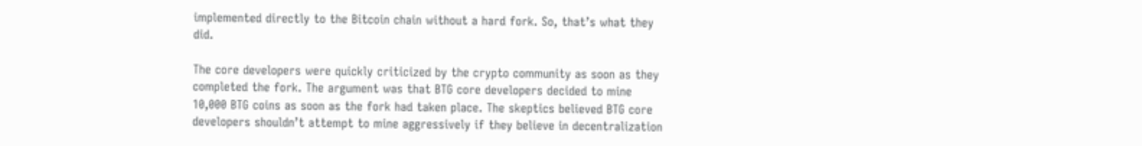implemented directly to the Bitcoin chain without a hard fork. So, that’s what they did.

The core developers were quickly criticized by the crypto community as soon as they completed the fork. The argument was that BTG core developers decided to mine 10,000 BTG coins as soon as the fork had taken place. The skeptics believed BTG core developers shouldn’t attempt to mine aggressively if they believe in decentralization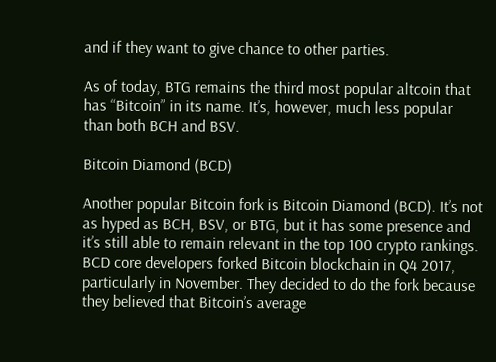and if they want to give chance to other parties.

As of today, BTG remains the third most popular altcoin that has “Bitcoin” in its name. It’s, however, much less popular than both BCH and BSV.

Bitcoin Diamond (BCD)

Another popular Bitcoin fork is Bitcoin Diamond (BCD). It’s not as hyped as BCH, BSV, or BTG, but it has some presence and it’s still able to remain relevant in the top 100 crypto rankings. BCD core developers forked Bitcoin blockchain in Q4 2017, particularly in November. They decided to do the fork because they believed that Bitcoin’s average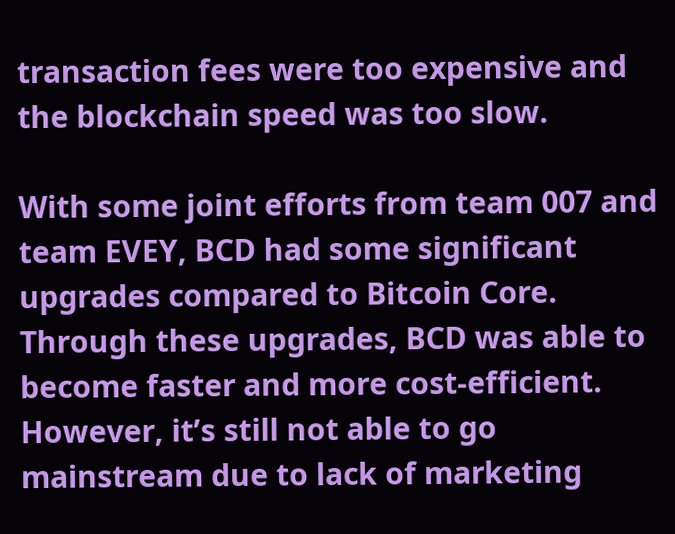transaction fees were too expensive and the blockchain speed was too slow.

With some joint efforts from team 007 and team EVEY, BCD had some significant upgrades compared to Bitcoin Core. Through these upgrades, BCD was able to become faster and more cost-efficient. However, it’s still not able to go mainstream due to lack of marketing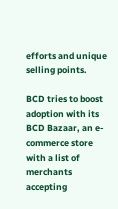efforts and unique selling points.

BCD tries to boost adoption with its BCD Bazaar, an e-commerce store with a list of merchants accepting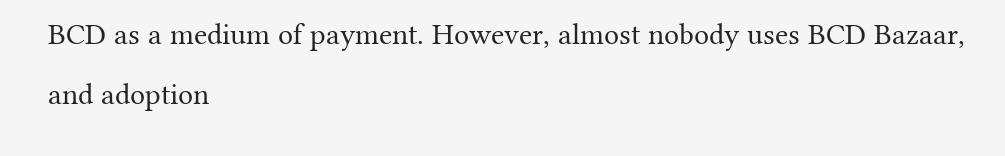BCD as a medium of payment. However, almost nobody uses BCD Bazaar, and adoption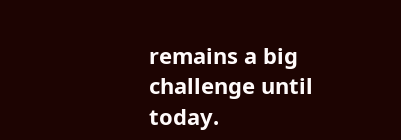remains a big challenge until today.